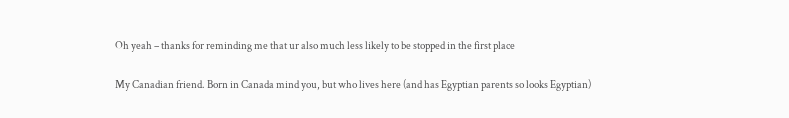Oh yeah – thanks for reminding me that ur also much less likely to be stopped in the first place

My Canadian friend. Born in Canada mind you, but who lives here (and has Egyptian parents so looks Egyptian)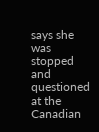says she was stopped and questioned at the Canadian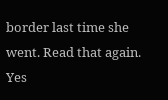border last time she went. Read that again. Yes